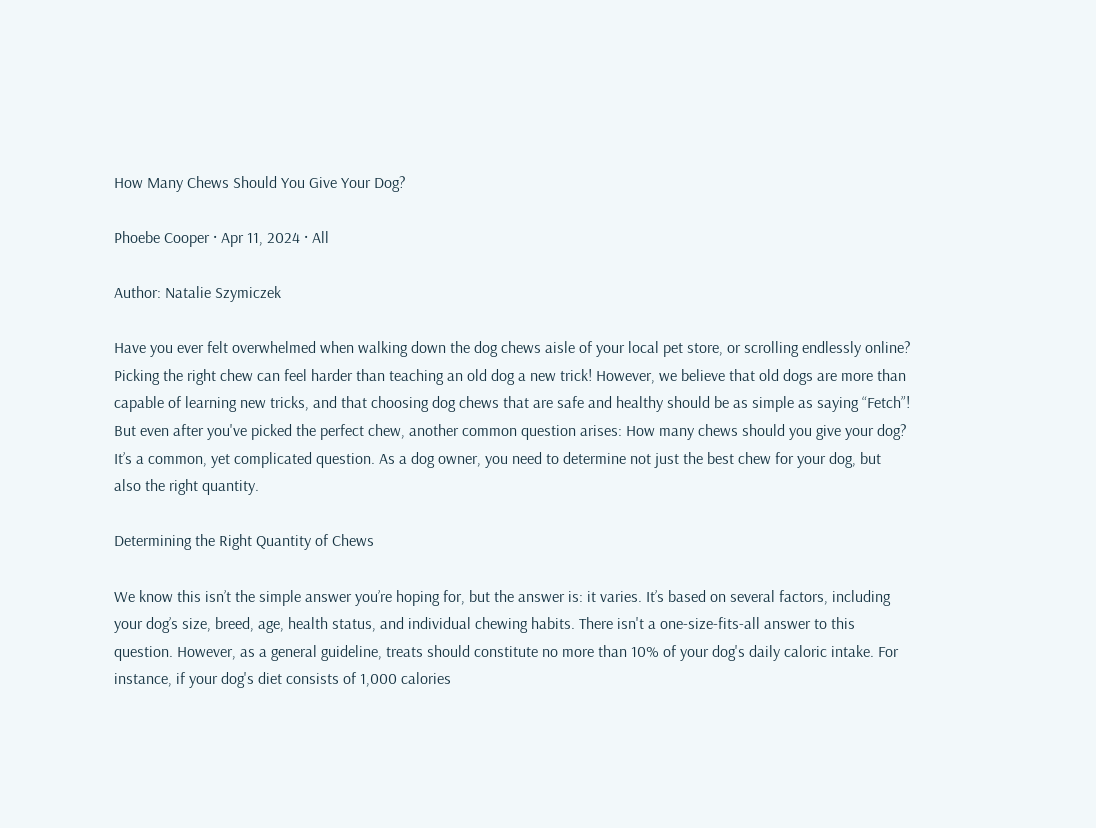How Many Chews Should You Give Your Dog?

Phoebe Cooper · Apr 11, 2024 · All

Author: Natalie Szymiczek

Have you ever felt overwhelmed when walking down the dog chews aisle of your local pet store, or scrolling endlessly online? Picking the right chew can feel harder than teaching an old dog a new trick! However, we believe that old dogs are more than capable of learning new tricks, and that choosing dog chews that are safe and healthy should be as simple as saying “Fetch”! But even after you've picked the perfect chew, another common question arises: How many chews should you give your dog? It’s a common, yet complicated question. As a dog owner, you need to determine not just the best chew for your dog, but also the right quantity.

Determining the Right Quantity of Chews

We know this isn’t the simple answer you’re hoping for, but the answer is: it varies. It’s based on several factors, including your dog’s size, breed, age, health status, and individual chewing habits. There isn't a one-size-fits-all answer to this question. However, as a general guideline, treats should constitute no more than 10% of your dog's daily caloric intake. For instance, if your dog's diet consists of 1,000 calories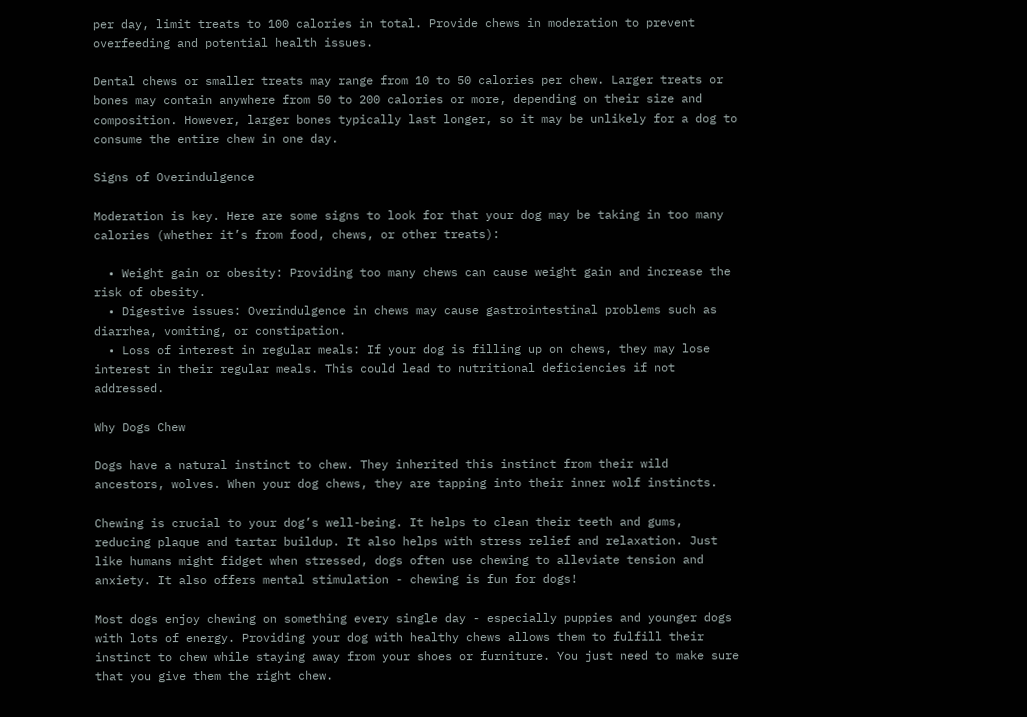per day, limit treats to 100 calories in total. Provide chews in moderation to prevent overfeeding and potential health issues.

Dental chews or smaller treats may range from 10 to 50 calories per chew. Larger treats or bones may contain anywhere from 50 to 200 calories or more, depending on their size and composition. However, larger bones typically last longer, so it may be unlikely for a dog to consume the entire chew in one day.

Signs of Overindulgence

Moderation is key. Here are some signs to look for that your dog may be taking in too many calories (whether it’s from food, chews, or other treats):

  • Weight gain or obesity: Providing too many chews can cause weight gain and increase the risk of obesity.
  • Digestive issues: Overindulgence in chews may cause gastrointestinal problems such as diarrhea, vomiting, or constipation.
  • Loss of interest in regular meals: If your dog is filling up on chews, they may lose interest in their regular meals. This could lead to nutritional deficiencies if not addressed.

Why Dogs Chew

Dogs have a natural instinct to chew. They inherited this instinct from their wild ancestors, wolves. When your dog chews, they are tapping into their inner wolf instincts.

Chewing is crucial to your dog’s well-being. It helps to clean their teeth and gums, reducing plaque and tartar buildup. It also helps with stress relief and relaxation. Just like humans might fidget when stressed, dogs often use chewing to alleviate tension and anxiety. It also offers mental stimulation - chewing is fun for dogs!

Most dogs enjoy chewing on something every single day - especially puppies and younger dogs with lots of energy. Providing your dog with healthy chews allows them to fulfill their instinct to chew while staying away from your shoes or furniture. You just need to make sure that you give them the right chew.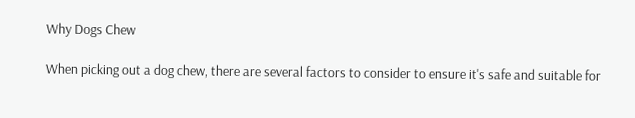Why Dogs Chew

When picking out a dog chew, there are several factors to consider to ensure it's safe and suitable for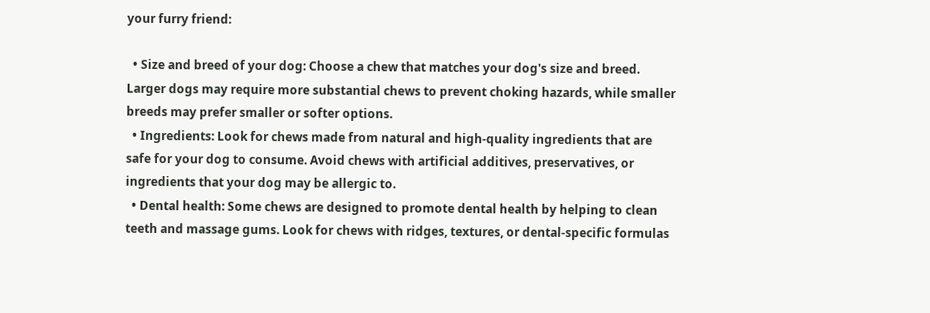your furry friend:

  • Size and breed of your dog: Choose a chew that matches your dog's size and breed. Larger dogs may require more substantial chews to prevent choking hazards, while smaller breeds may prefer smaller or softer options.
  • Ingredients: Look for chews made from natural and high-quality ingredients that are safe for your dog to consume. Avoid chews with artificial additives, preservatives, or ingredients that your dog may be allergic to.
  • Dental health: Some chews are designed to promote dental health by helping to clean teeth and massage gums. Look for chews with ridges, textures, or dental-specific formulas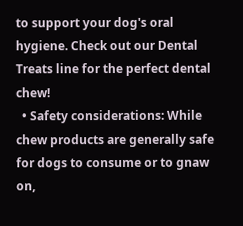to support your dog's oral hygiene. Check out our Dental Treats line for the perfect dental chew!
  • Safety considerations: While chew products are generally safe for dogs to consume or to gnaw on,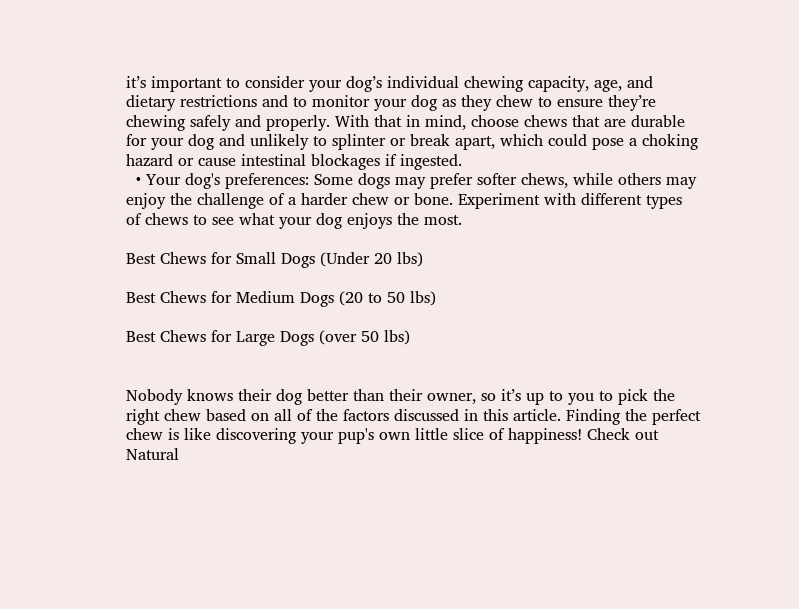it’s important to consider your dog’s individual chewing capacity, age, and dietary restrictions and to monitor your dog as they chew to ensure they’re chewing safely and properly. With that in mind, choose chews that are durable for your dog and unlikely to splinter or break apart, which could pose a choking hazard or cause intestinal blockages if ingested.
  • Your dog's preferences: Some dogs may prefer softer chews, while others may enjoy the challenge of a harder chew or bone. Experiment with different types of chews to see what your dog enjoys the most.

Best Chews for Small Dogs (Under 20 lbs)

Best Chews for Medium Dogs (20 to 50 lbs)

Best Chews for Large Dogs (over 50 lbs)


Nobody knows their dog better than their owner, so it’s up to you to pick the right chew based on all of the factors discussed in this article. Finding the perfect chew is like discovering your pup's own little slice of happiness! Check out Natural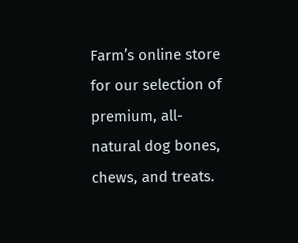Farm’s online store for our selection of premium, all-natural dog bones, chews, and treats.